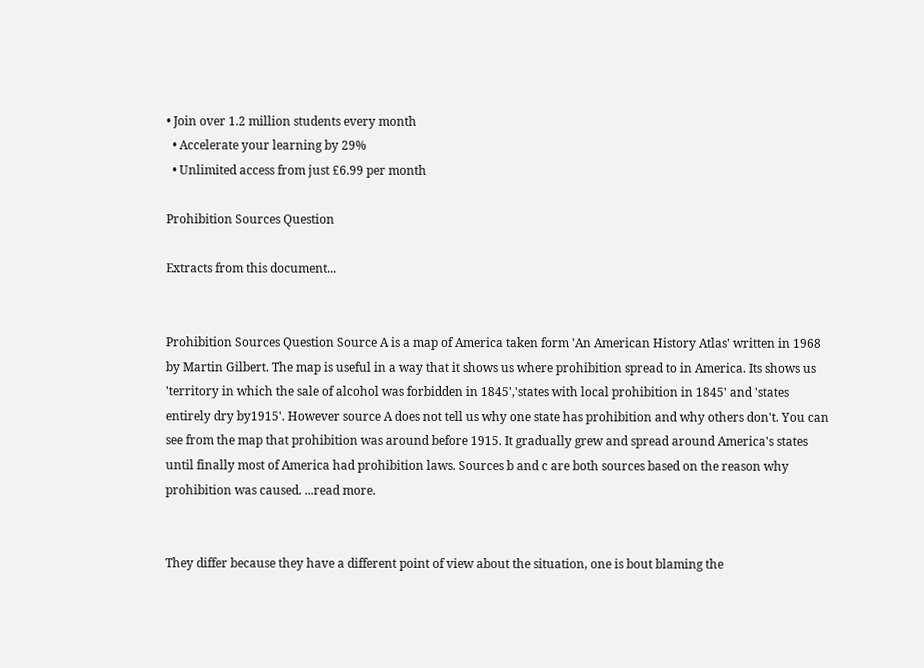• Join over 1.2 million students every month
  • Accelerate your learning by 29%
  • Unlimited access from just £6.99 per month

Prohibition Sources Question

Extracts from this document...


Prohibition Sources Question Source A is a map of America taken form 'An American History Atlas' written in 1968 by Martin Gilbert. The map is useful in a way that it shows us where prohibition spread to in America. Its shows us 'territory in which the sale of alcohol was forbidden in 1845','states with local prohibition in 1845' and 'states entirely dry by1915'. However source A does not tell us why one state has prohibition and why others don't. You can see from the map that prohibition was around before 1915. It gradually grew and spread around America's states until finally most of America had prohibition laws. Sources b and c are both sources based on the reason why prohibition was caused. ...read more.


They differ because they have a different point of view about the situation, one is bout blaming the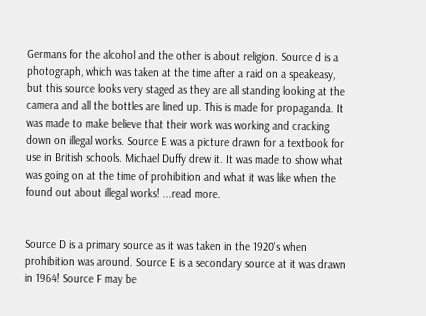Germans for the alcohol and the other is about religion. Source d is a photograph, which was taken at the time after a raid on a speakeasy, but this source looks very staged as they are all standing looking at the camera and all the bottles are lined up. This is made for propaganda. It was made to make believe that their work was working and cracking down on illegal works. Source E was a picture drawn for a textbook for use in British schools. Michael Duffy drew it. It was made to show what was going on at the time of prohibition and what it was like when the found out about illegal works! ...read more.


Source D is a primary source as it was taken in the 1920's when prohibition was around. Source E is a secondary source at it was drawn in 1964! Source F may be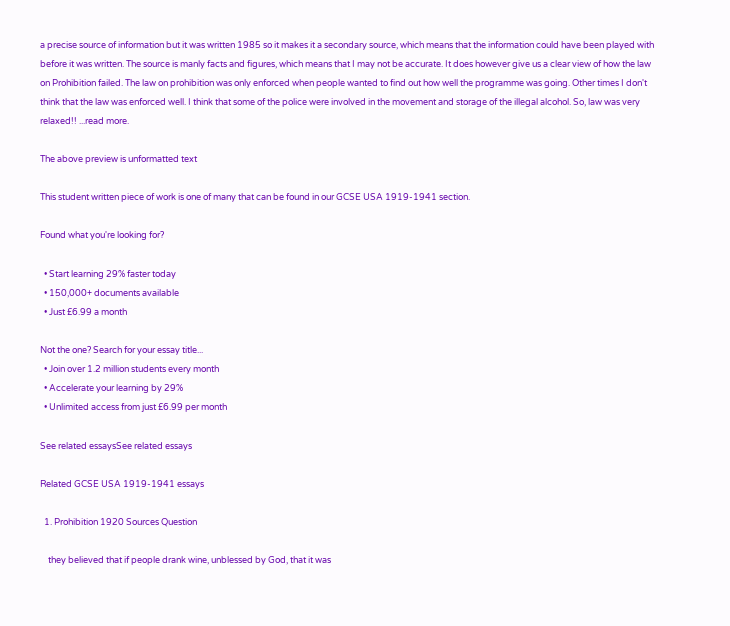a precise source of information but it was written 1985 so it makes it a secondary source, which means that the information could have been played with before it was written. The source is manly facts and figures, which means that I may not be accurate. It does however give us a clear view of how the law on Prohibition failed. The law on prohibition was only enforced when people wanted to find out how well the programme was going. Other times I don't think that the law was enforced well. I think that some of the police were involved in the movement and storage of the illegal alcohol. So, law was very relaxed!! ...read more.

The above preview is unformatted text

This student written piece of work is one of many that can be found in our GCSE USA 1919-1941 section.

Found what you're looking for?

  • Start learning 29% faster today
  • 150,000+ documents available
  • Just £6.99 a month

Not the one? Search for your essay title...
  • Join over 1.2 million students every month
  • Accelerate your learning by 29%
  • Unlimited access from just £6.99 per month

See related essaysSee related essays

Related GCSE USA 1919-1941 essays

  1. Prohibition 1920 Sources Question

    they believed that if people drank wine, unblessed by God, that it was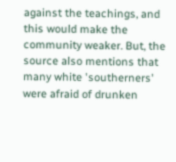against the teachings, and this would make the community weaker. But, the source also mentions that many white 'southerners' were afraid of drunken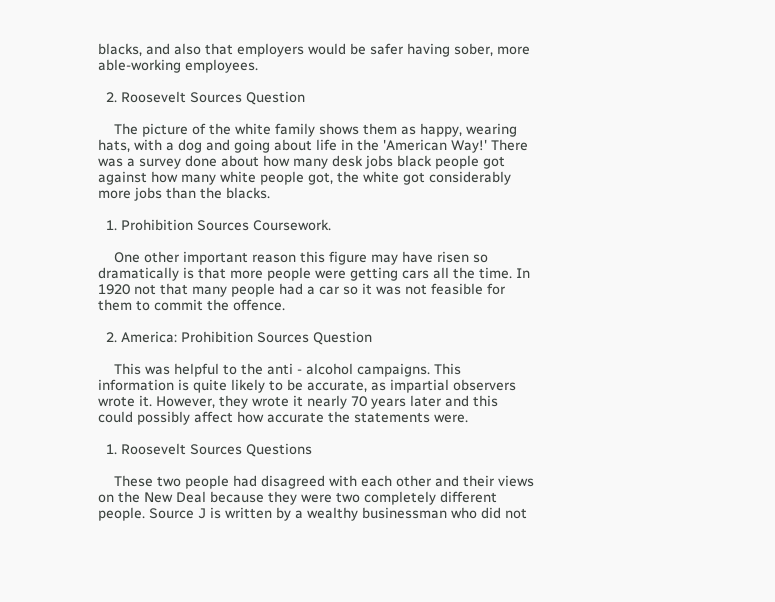blacks, and also that employers would be safer having sober, more able-working employees.

  2. Roosevelt Sources Question

    The picture of the white family shows them as happy, wearing hats, with a dog and going about life in the 'American Way!' There was a survey done about how many desk jobs black people got against how many white people got, the white got considerably more jobs than the blacks.

  1. Prohibition Sources Coursework.

    One other important reason this figure may have risen so dramatically is that more people were getting cars all the time. In 1920 not that many people had a car so it was not feasible for them to commit the offence.

  2. America: Prohibition Sources Question

    This was helpful to the anti - alcohol campaigns. This information is quite likely to be accurate, as impartial observers wrote it. However, they wrote it nearly 70 years later and this could possibly affect how accurate the statements were.

  1. Roosevelt Sources Questions

    These two people had disagreed with each other and their views on the New Deal because they were two completely different people. Source J is written by a wealthy businessman who did not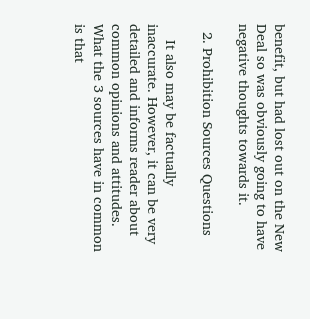benefit, but had lost out on the New Deal so was obviously going to have negative thoughts towards it.

  2. Prohibition Sources Questions

    It also may be factually inaccurate. However, it can be very detailed and informs reader about common opinions and attitudes. What the 3 sources have in common is that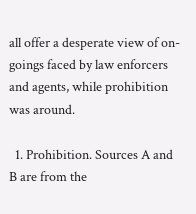all offer a desperate view of on-goings faced by law enforcers and agents, while prohibition was around.

  1. Prohibition. Sources A and B are from the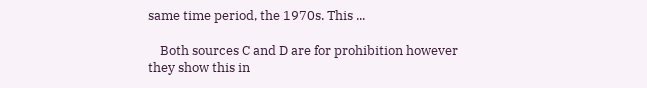same time period, the 1970s. This ...

    Both sources C and D are for prohibition however they show this in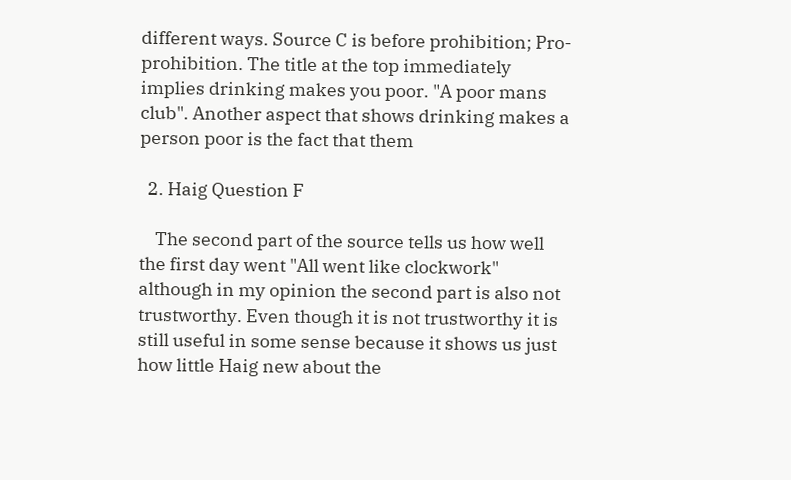different ways. Source C is before prohibition; Pro-prohibition. The title at the top immediately implies drinking makes you poor. "A poor mans club". Another aspect that shows drinking makes a person poor is the fact that them

  2. Haig Question F

    The second part of the source tells us how well the first day went "All went like clockwork" although in my opinion the second part is also not trustworthy. Even though it is not trustworthy it is still useful in some sense because it shows us just how little Haig new about the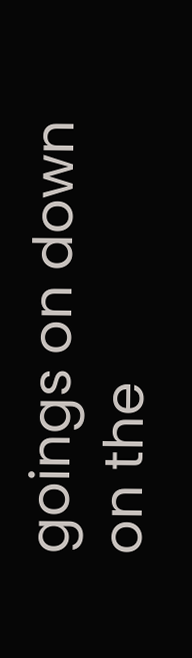goings on down on the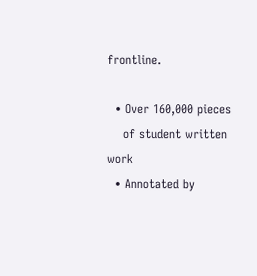frontline.

  • Over 160,000 pieces
    of student written work
  • Annotated by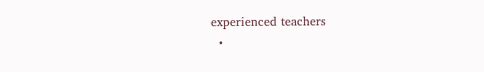experienced teachers
  •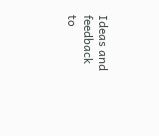Ideas and feedback to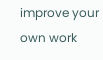improve your own work